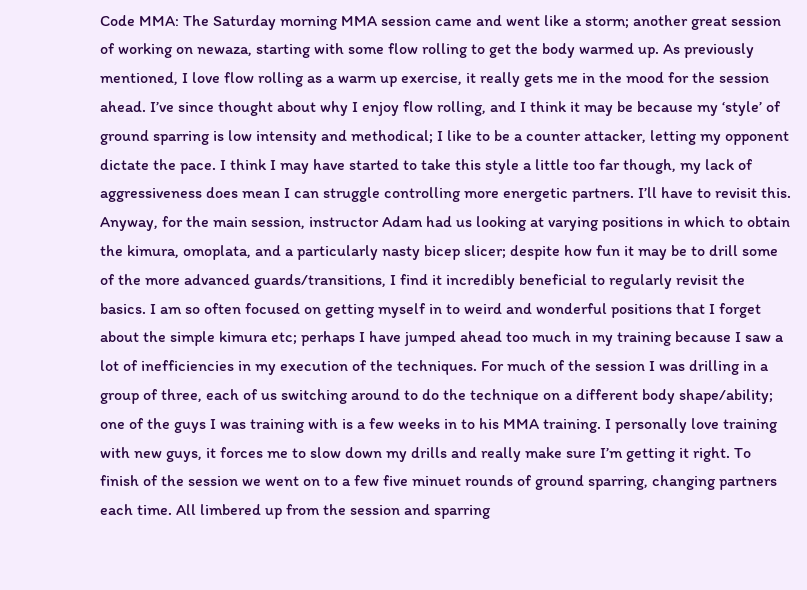Code MMA: The Saturday morning MMA session came and went like a storm; another great session of working on newaza, starting with some flow rolling to get the body warmed up. As previously mentioned, I love flow rolling as a warm up exercise, it really gets me in the mood for the session ahead. I’ve since thought about why I enjoy flow rolling, and I think it may be because my ‘style’ of ground sparring is low intensity and methodical; I like to be a counter attacker, letting my opponent dictate the pace. I think I may have started to take this style a little too far though, my lack of aggressiveness does mean I can struggle controlling more energetic partners. I’ll have to revisit this. Anyway, for the main session, instructor Adam had us looking at varying positions in which to obtain the kimura, omoplata, and a particularly nasty bicep slicer; despite how fun it may be to drill some of the more advanced guards/transitions, I find it incredibly beneficial to regularly revisit the basics. I am so often focused on getting myself in to weird and wonderful positions that I forget about the simple kimura etc; perhaps I have jumped ahead too much in my training because I saw a lot of inefficiencies in my execution of the techniques. For much of the session I was drilling in a group of three, each of us switching around to do the technique on a different body shape/ability; one of the guys I was training with is a few weeks in to his MMA training. I personally love training with new guys, it forces me to slow down my drills and really make sure I’m getting it right. To finish of the session we went on to a few five minuet rounds of ground sparring, changing partners each time. All limbered up from the session and sparring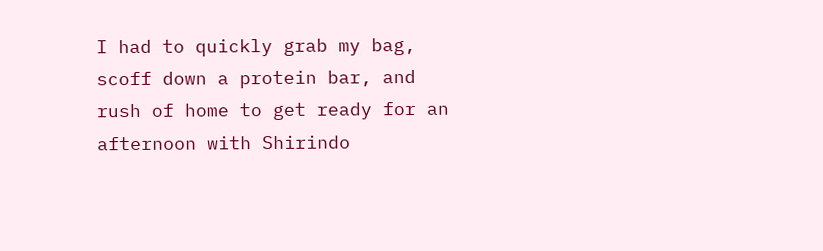I had to quickly grab my bag, scoff down a protein bar, and rush of home to get ready for an afternoon with Shirindo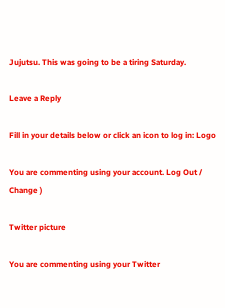Jujutsu. This was going to be a tiring Saturday.

Leave a Reply

Fill in your details below or click an icon to log in: Logo

You are commenting using your account. Log Out / Change )

Twitter picture

You are commenting using your Twitter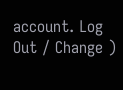account. Log Out / Change )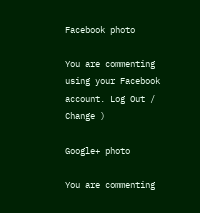Facebook photo

You are commenting using your Facebook account. Log Out / Change )

Google+ photo

You are commenting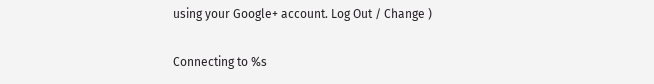using your Google+ account. Log Out / Change )

Connecting to %s